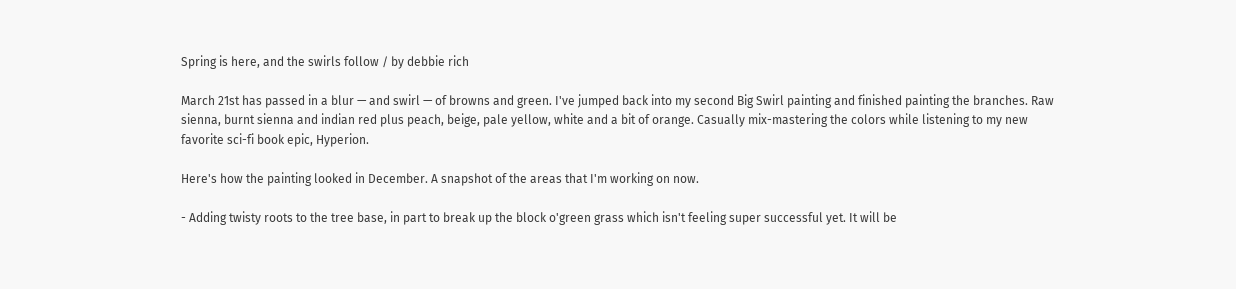Spring is here, and the swirls follow / by debbie rich

March 21st has passed in a blur — and swirl — of browns and green. I've jumped back into my second Big Swirl painting and finished painting the branches. Raw sienna, burnt sienna and indian red plus peach, beige, pale yellow, white and a bit of orange. Casually mix-mastering the colors while listening to my new favorite sci-fi book epic, Hyperion.

Here's how the painting looked in December. A snapshot of the areas that I'm working on now.

- Adding twisty roots to the tree base, in part to break up the block o'green grass which isn't feeling super successful yet. It will be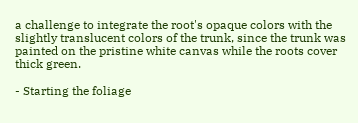a challenge to integrate the root's opaque colors with the slightly translucent colors of the trunk, since the trunk was painted on the pristine white canvas while the roots cover thick green.

- Starting the foliage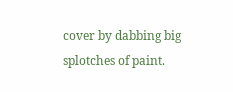cover by dabbing big splotches of paint.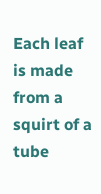Each leaf is made from a squirt of a tube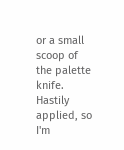or a small scoop of the palette knife. Hastily applied, so I'm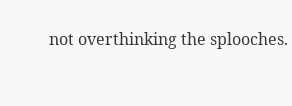not overthinking the splooches.